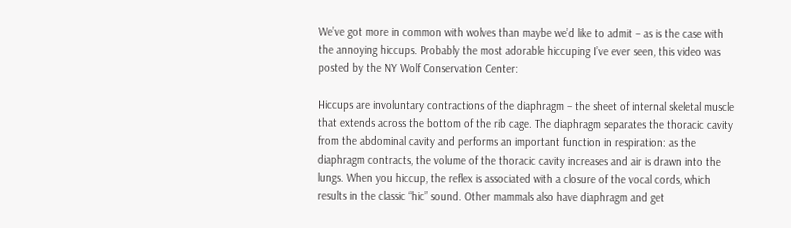We’ve got more in common with wolves than maybe we’d like to admit – as is the case with the annoying hiccups. Probably the most adorable hiccuping I’ve ever seen, this video was posted by the NY Wolf Conservation Center:

Hiccups are involuntary contractions of the diaphragm – the sheet of internal skeletal muscle that extends across the bottom of the rib cage. The diaphragm separates the thoracic cavity from the abdominal cavity and performs an important function in respiration: as the diaphragm contracts, the volume of the thoracic cavity increases and air is drawn into the lungs. When you hiccup, the reflex is associated with a closure of the vocal cords, which results in the classic “hic” sound. Other mammals also have diaphragm and get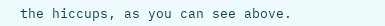the hiccups, as you can see above.